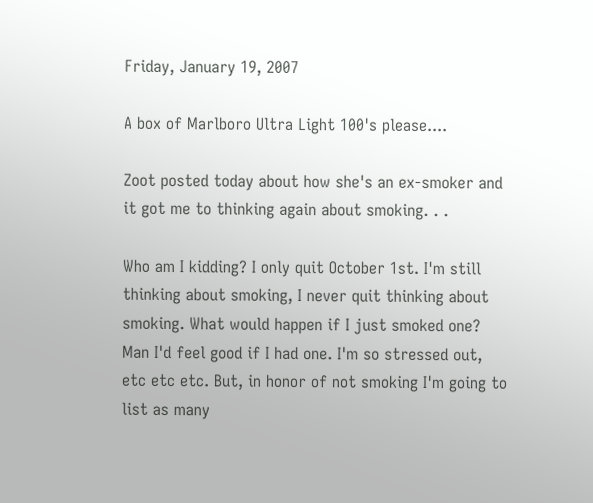Friday, January 19, 2007

A box of Marlboro Ultra Light 100's please....

Zoot posted today about how she's an ex-smoker and it got me to thinking again about smoking. . .

Who am I kidding? I only quit October 1st. I'm still thinking about smoking, I never quit thinking about smoking. What would happen if I just smoked one? Man I'd feel good if I had one. I'm so stressed out, etc etc etc. But, in honor of not smoking I'm going to list as many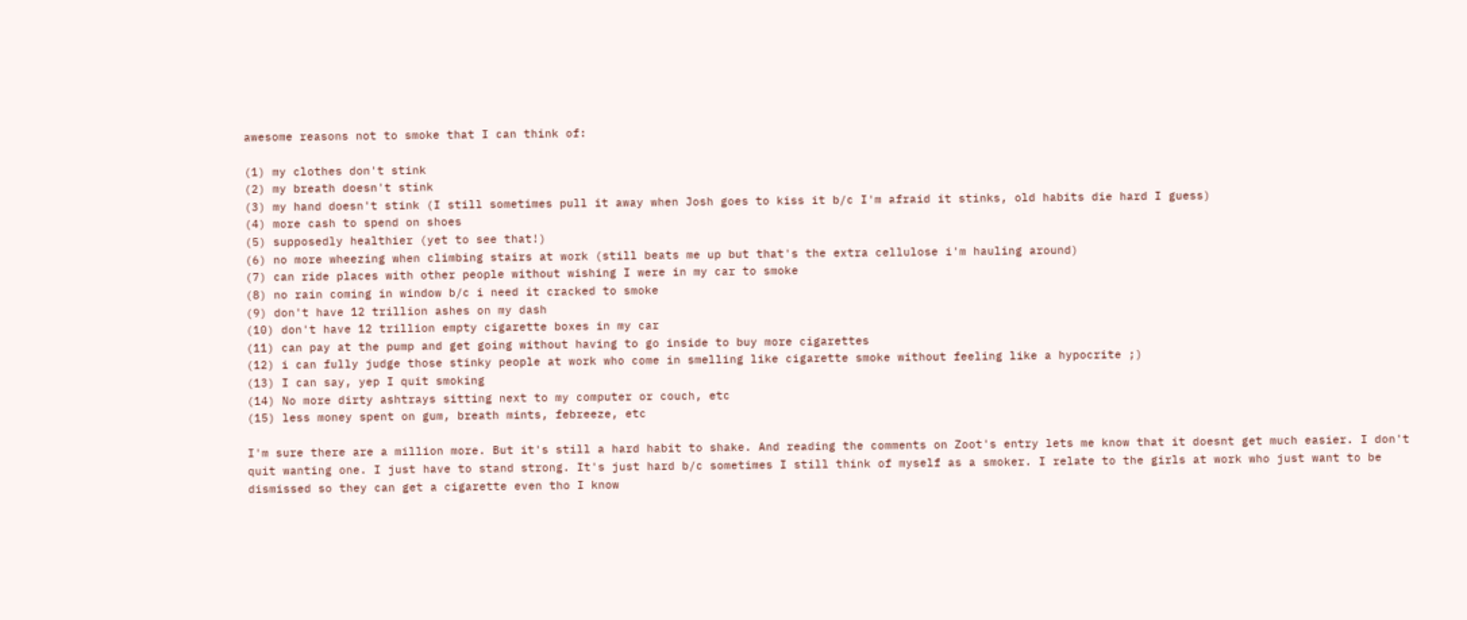awesome reasons not to smoke that I can think of:

(1) my clothes don't stink
(2) my breath doesn't stink
(3) my hand doesn't stink (I still sometimes pull it away when Josh goes to kiss it b/c I'm afraid it stinks, old habits die hard I guess)
(4) more cash to spend on shoes
(5) supposedly healthier (yet to see that!)
(6) no more wheezing when climbing stairs at work (still beats me up but that's the extra cellulose i'm hauling around)
(7) can ride places with other people without wishing I were in my car to smoke
(8) no rain coming in window b/c i need it cracked to smoke
(9) don't have 12 trillion ashes on my dash
(10) don't have 12 trillion empty cigarette boxes in my car
(11) can pay at the pump and get going without having to go inside to buy more cigarettes
(12) i can fully judge those stinky people at work who come in smelling like cigarette smoke without feeling like a hypocrite ;)
(13) I can say, yep I quit smoking
(14) No more dirty ashtrays sitting next to my computer or couch, etc
(15) less money spent on gum, breath mints, febreeze, etc

I'm sure there are a million more. But it's still a hard habit to shake. And reading the comments on Zoot's entry lets me know that it doesnt get much easier. I don't quit wanting one. I just have to stand strong. It's just hard b/c sometimes I still think of myself as a smoker. I relate to the girls at work who just want to be dismissed so they can get a cigarette even tho I know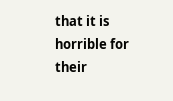that it is horrible for their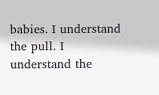babies. I understand the pull. I understand the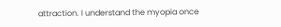attraction. I understand the myopia once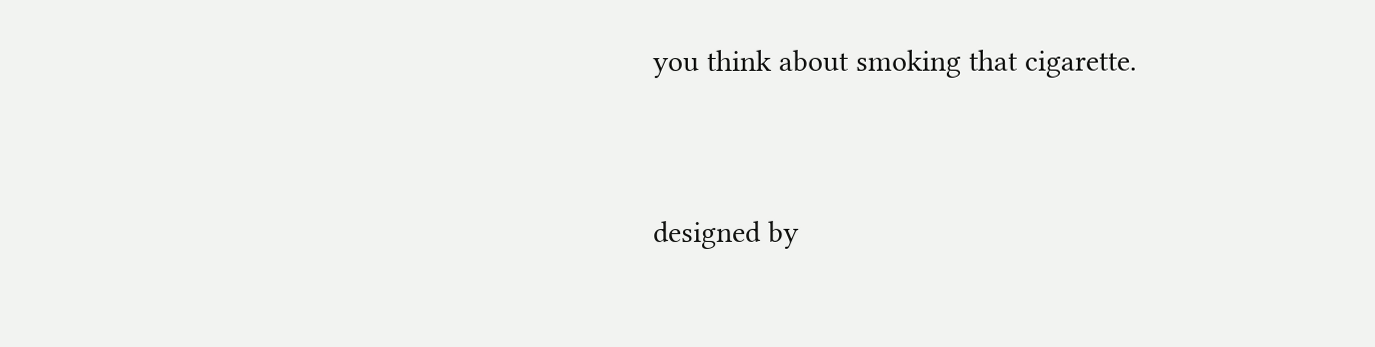you think about smoking that cigarette.


designed by